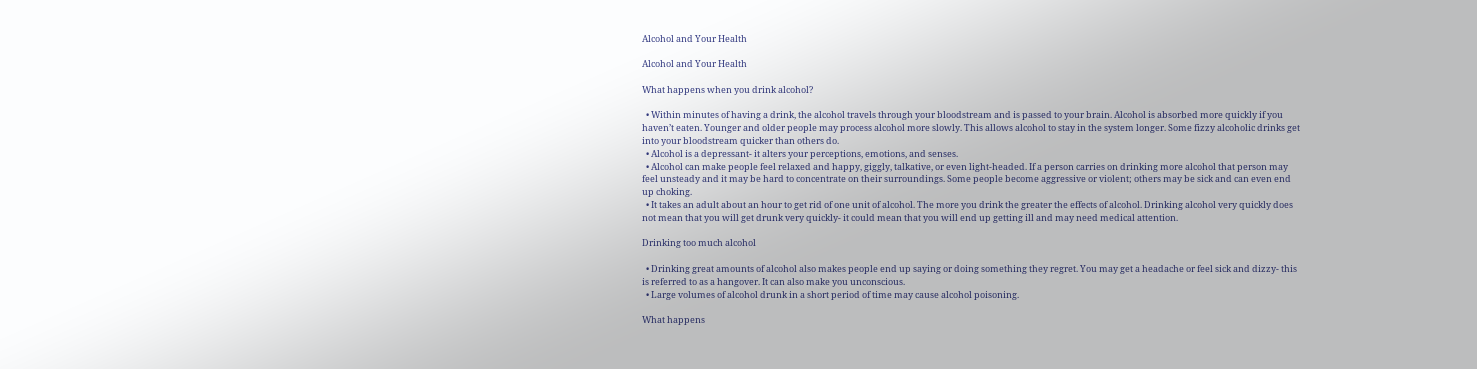Alcohol and Your Health

Alcohol and Your Health

What happens when you drink alcohol?

  • Within minutes of having a drink, the alcohol travels through your bloodstream and is passed to your brain. Alcohol is absorbed more quickly if you haven’t eaten. Younger and older people may process alcohol more slowly. This allows alcohol to stay in the system longer. Some fizzy alcoholic drinks get into your bloodstream quicker than others do.
  • Alcohol is a depressant- it alters your perceptions, emotions, and senses.
  • Alcohol can make people feel relaxed and happy, giggly, talkative, or even light-headed. If a person carries on drinking more alcohol that person may feel unsteady and it may be hard to concentrate on their surroundings. Some people become aggressive or violent; others may be sick and can even end up choking.
  • It takes an adult about an hour to get rid of one unit of alcohol. The more you drink the greater the effects of alcohol. Drinking alcohol very quickly does not mean that you will get drunk very quickly- it could mean that you will end up getting ill and may need medical attention.

Drinking too much alcohol

  • Drinking great amounts of alcohol also makes people end up saying or doing something they regret. You may get a headache or feel sick and dizzy- this is referred to as a hangover. It can also make you unconscious.
  • Large volumes of alcohol drunk in a short period of time may cause alcohol poisoning.

What happens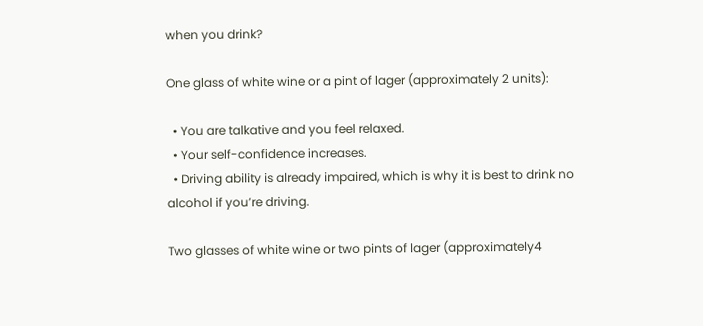when you drink?

One glass of white wine or a pint of lager (approximately 2 units):

  • You are talkative and you feel relaxed.
  • Your self-confidence increases.
  • Driving ability is already impaired, which is why it is best to drink no alcohol if you’re driving.

Two glasses of white wine or two pints of lager (approximately4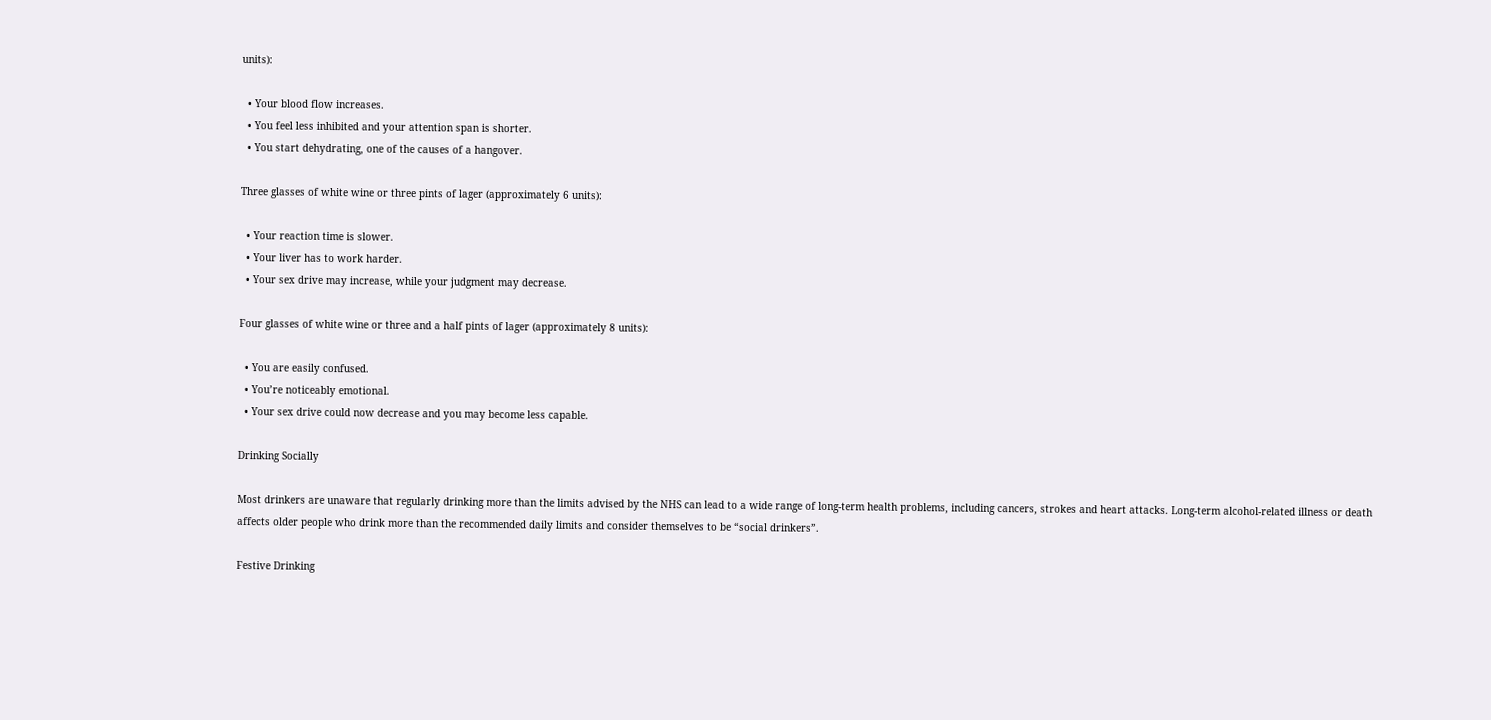units):

  • Your blood flow increases.
  • You feel less inhibited and your attention span is shorter.
  • You start dehydrating, one of the causes of a hangover.

Three glasses of white wine or three pints of lager (approximately 6 units):

  • Your reaction time is slower.
  • Your liver has to work harder.
  • Your sex drive may increase, while your judgment may decrease.

Four glasses of white wine or three and a half pints of lager (approximately 8 units):

  • You are easily confused.
  • You’re noticeably emotional.
  • Your sex drive could now decrease and you may become less capable.

Drinking Socially

Most drinkers are unaware that regularly drinking more than the limits advised by the NHS can lead to a wide range of long-term health problems, including cancers, strokes and heart attacks. Long-term alcohol-related illness or death affects older people who drink more than the recommended daily limits and consider themselves to be “social drinkers”.

Festive Drinking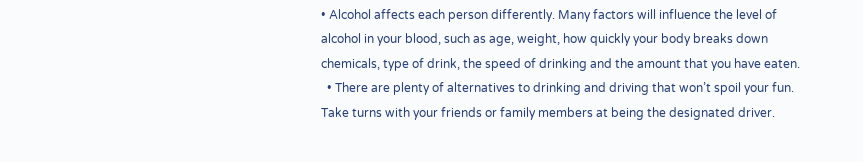• Alcohol affects each person differently. Many factors will influence the level of alcohol in your blood, such as age, weight, how quickly your body breaks down chemicals, type of drink, the speed of drinking and the amount that you have eaten.
  • There are plenty of alternatives to drinking and driving that won’t spoil your fun. Take turns with your friends or family members at being the designated driver.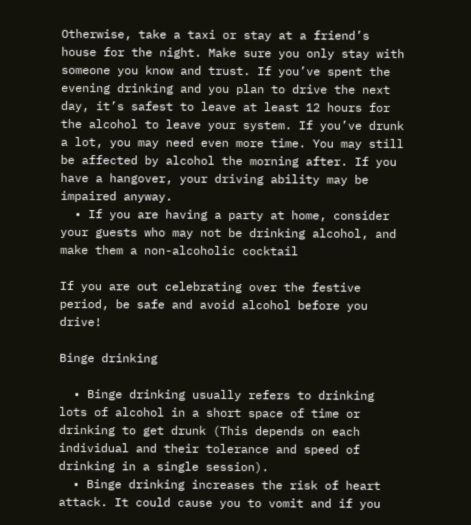Otherwise, take a taxi or stay at a friend’s house for the night. Make sure you only stay with someone you know and trust. If you’ve spent the evening drinking and you plan to drive the next day, it’s safest to leave at least 12 hours for the alcohol to leave your system. If you’ve drunk a lot, you may need even more time. You may still be affected by alcohol the morning after. If you have a hangover, your driving ability may be impaired anyway.
  • If you are having a party at home, consider your guests who may not be drinking alcohol, and make them a non-alcoholic cocktail

If you are out celebrating over the festive period, be safe and avoid alcohol before you drive!

Binge drinking

  • Binge drinking usually refers to drinking lots of alcohol in a short space of time or drinking to get drunk (This depends on each individual and their tolerance and speed of drinking in a single session).
  • Binge drinking increases the risk of heart attack. It could cause you to vomit and if you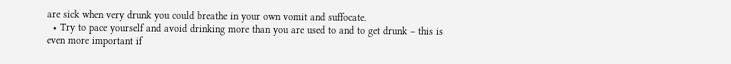are sick when very drunk you could breathe in your own vomit and suffocate.
  • Try to pace yourself and avoid drinking more than you are used to and to get drunk – this is even more important if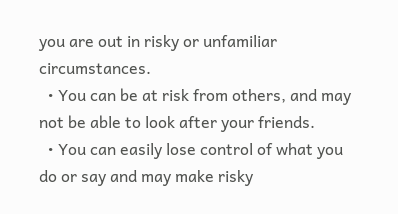you are out in risky or unfamiliar circumstances.
  • You can be at risk from others, and may not be able to look after your friends.
  • You can easily lose control of what you do or say and may make risky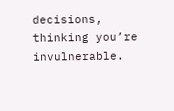decisions, thinking you’re invulnerable.